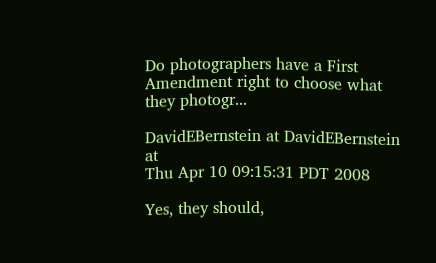Do photographers have a First Amendment right to choose what they photogr...

DavidEBernstein at DavidEBernstein at
Thu Apr 10 09:15:31 PDT 2008

Yes, they should,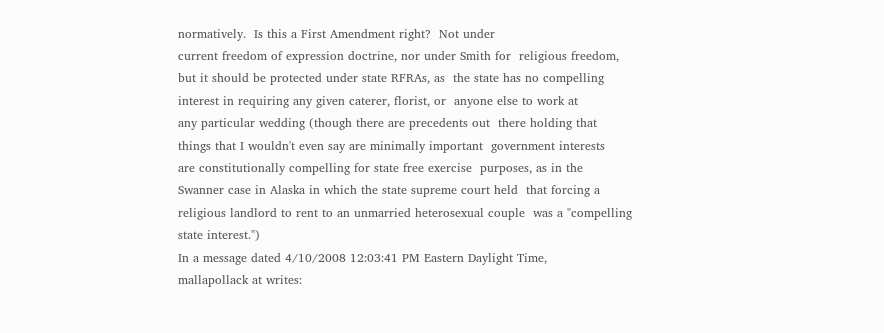normatively.  Is this a First Amendment right?  Not under
current freedom of expression doctrine, nor under Smith for  religious freedom,
but it should be protected under state RFRAs, as  the state has no compelling
interest in requiring any given caterer, florist, or  anyone else to work at
any particular wedding (though there are precedents out  there holding that
things that I wouldn't even say are minimally important  government interests
are constitutionally compelling for state free exercise  purposes, as in the
Swanner case in Alaska in which the state supreme court held  that forcing a
religious landlord to rent to an unmarried heterosexual couple  was a "compelling
state interest.")
In a message dated 4/10/2008 12:03:41 PM Eastern Daylight Time,
mallapollack at writes: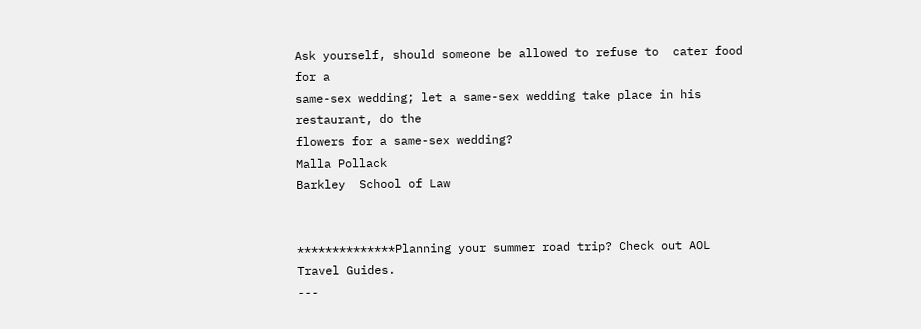Ask yourself, should someone be allowed to refuse to  cater food for a
same-sex wedding; let a same-sex wedding take place in his  restaurant, do the
flowers for a same-sex wedding?
Malla Pollack
Barkley  School of Law


**************Planning your summer road trip? Check out AOL Travel Guides.
---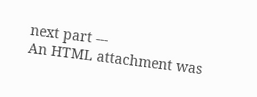next part ---
An HTML attachment was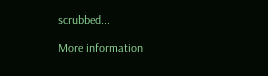scrubbed...

More information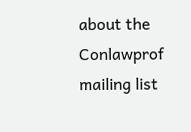about the Conlawprof mailing list